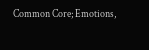Common Core; Emotions,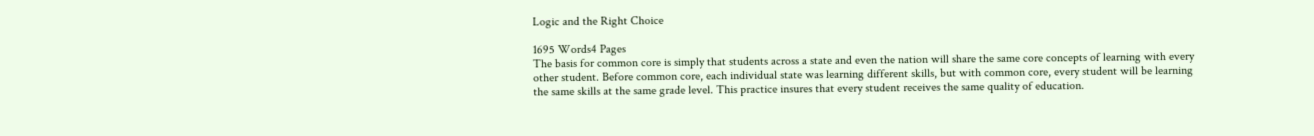Logic and the Right Choice

1695 Words4 Pages
The basis for common core is simply that students across a state and even the nation will share the same core concepts of learning with every other student. Before common core, each individual state was learning different skills, but with common core, every student will be learning the same skills at the same grade level. This practice insures that every student receives the same quality of education.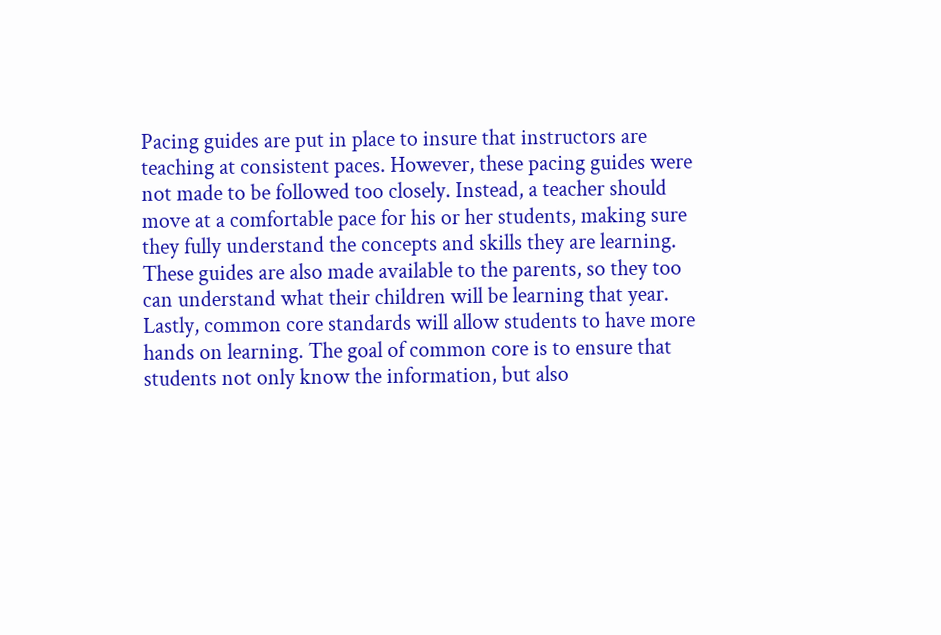Pacing guides are put in place to insure that instructors are teaching at consistent paces. However, these pacing guides were not made to be followed too closely. Instead, a teacher should move at a comfortable pace for his or her students, making sure they fully understand the concepts and skills they are learning. These guides are also made available to the parents, so they too can understand what their children will be learning that year. Lastly, common core standards will allow students to have more hands on learning. The goal of common core is to ensure that students not only know the information, but also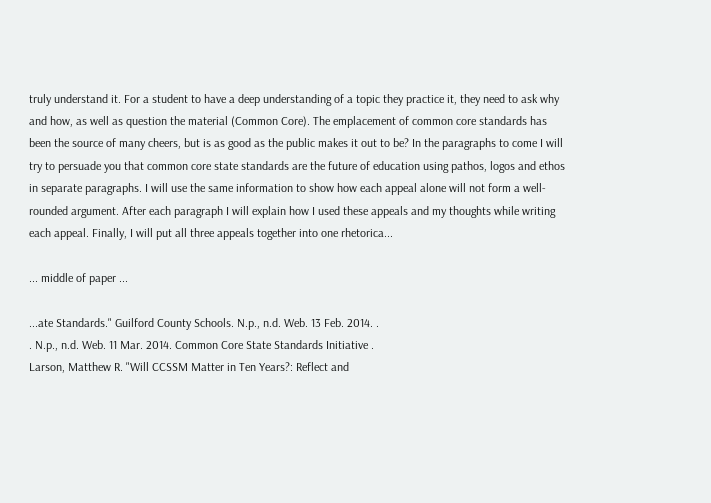truly understand it. For a student to have a deep understanding of a topic they practice it, they need to ask why and how, as well as question the material (Common Core). The emplacement of common core standards has been the source of many cheers, but is as good as the public makes it out to be? In the paragraphs to come I will try to persuade you that common core state standards are the future of education using pathos, logos and ethos in separate paragraphs. I will use the same information to show how each appeal alone will not form a well-rounded argument. After each paragraph I will explain how I used these appeals and my thoughts while writing each appeal. Finally, I will put all three appeals together into one rhetorica...

... middle of paper ...

...ate Standards." Guilford County Schools. N.p., n.d. Web. 13 Feb. 2014. .
. N.p., n.d. Web. 11 Mar. 2014. Common Core State Standards Initiative .
Larson, Matthew R. "Will CCSSM Matter in Ten Years?: Reflect and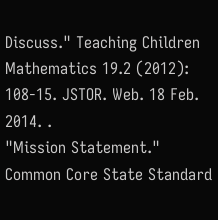Discuss." Teaching Children Mathematics 19.2 (2012): 108-15. JSTOR. Web. 18 Feb. 2014. .
"Mission Statement." Common Core State Standard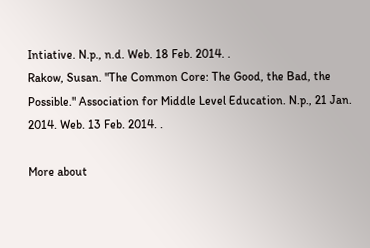Intiative. N.p., n.d. Web. 18 Feb. 2014. .
Rakow, Susan. "The Common Core: The Good, the Bad, the Possible." Association for Middle Level Education. N.p., 21 Jan. 2014. Web. 13 Feb. 2014. .

More about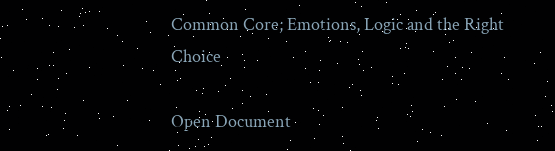Common Core; Emotions, Logic and the Right Choice

Open Document